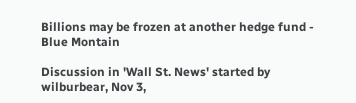Billions may be frozen at another hedge fund - Blue Montain

Discussion in 'Wall St. News' started by wilburbear, Nov 3,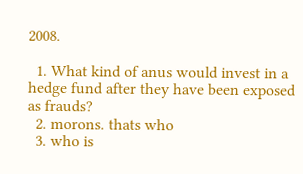2008.

  1. What kind of anus would invest in a hedge fund after they have been exposed as frauds?
  2. morons. thats who
  3. who is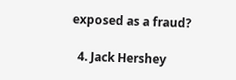exposed as a fraud?

  4. Jack Hershey